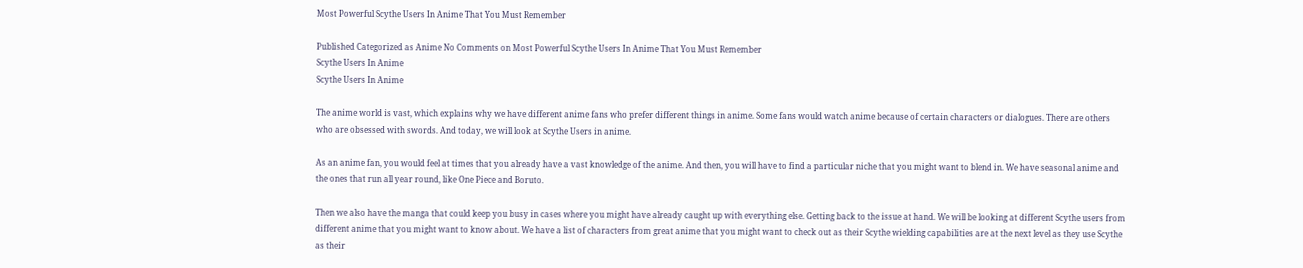Most Powerful Scythe Users In Anime That You Must Remember

Published Categorized as Anime No Comments on Most Powerful Scythe Users In Anime That You Must Remember
Scythe Users In Anime
Scythe Users In Anime

The anime world is vast, which explains why we have different anime fans who prefer different things in anime. Some fans would watch anime because of certain characters or dialogues. There are others who are obsessed with swords. And today, we will look at Scythe Users in anime.

As an anime fan, you would feel at times that you already have a vast knowledge of the anime. And then, you will have to find a particular niche that you might want to blend in. We have seasonal anime and the ones that run all year round, like One Piece and Boruto.

Then we also have the manga that could keep you busy in cases where you might have already caught up with everything else. Getting back to the issue at hand. We will be looking at different Scythe users from different anime that you might want to know about. We have a list of characters from great anime that you might want to check out as their Scythe wielding capabilities are at the next level as they use Scythe as their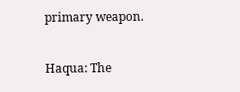primary weapon.

Haqua: The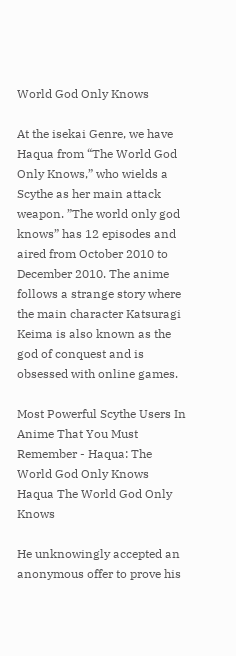World God Only Knows

At the isekai Genre, we have Haqua from “The World God Only Knows,” who wields a Scythe as her main attack weapon. ”The world only god knows” has 12 episodes and aired from October 2010 to December 2010. The anime follows a strange story where the main character Katsuragi Keima is also known as the god of conquest and is obsessed with online games.

Most Powerful Scythe Users In Anime That You Must Remember - Haqua: The World God Only Knows
Haqua The World God Only Knows

He unknowingly accepted an anonymous offer to prove his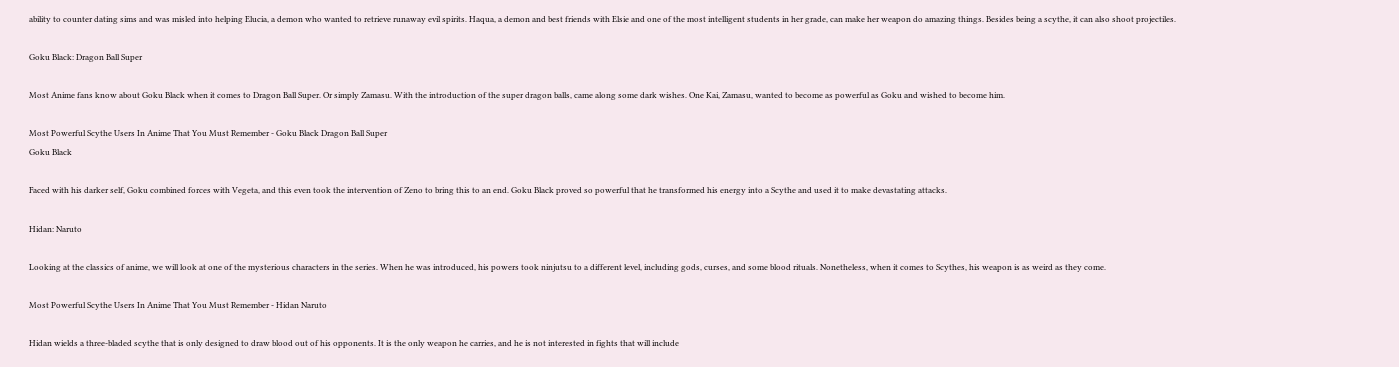ability to counter dating sims and was misled into helping Elucia, a demon who wanted to retrieve runaway evil spirits. Haqua, a demon and best friends with Elsie and one of the most intelligent students in her grade, can make her weapon do amazing things. Besides being a scythe, it can also shoot projectiles.

Goku Black: Dragon Ball Super

Most Anime fans know about Goku Black when it comes to Dragon Ball Super. Or simply Zamasu. With the introduction of the super dragon balls, came along some dark wishes. One Kai, Zamasu, wanted to become as powerful as Goku and wished to become him.

Most Powerful Scythe Users In Anime That You Must Remember - Goku Black Dragon Ball Super
Goku Black

Faced with his darker self, Goku combined forces with Vegeta, and this even took the intervention of Zeno to bring this to an end. Goku Black proved so powerful that he transformed his energy into a Scythe and used it to make devastating attacks.

Hidan: Naruto

Looking at the classics of anime, we will look at one of the mysterious characters in the series. When he was introduced, his powers took ninjutsu to a different level, including gods, curses, and some blood rituals. Nonetheless, when it comes to Scythes, his weapon is as weird as they come.

Most Powerful Scythe Users In Anime That You Must Remember - Hidan Naruto

Hidan wields a three-bladed scythe that is only designed to draw blood out of his opponents. It is the only weapon he carries, and he is not interested in fights that will include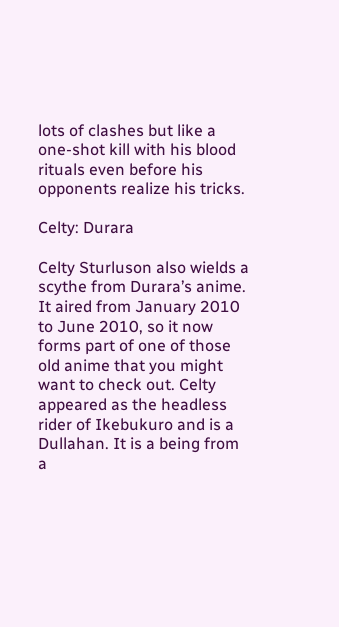lots of clashes but like a one-shot kill with his blood rituals even before his opponents realize his tricks.

Celty: Durara

Celty Sturluson also wields a scythe from Durara’s anime. It aired from January 2010 to June 2010, so it now forms part of one of those old anime that you might want to check out. Celty appeared as the headless rider of Ikebukuro and is a Dullahan. It is a being from a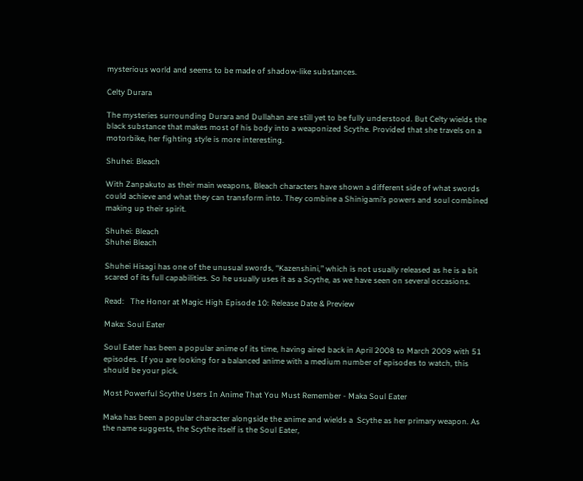mysterious world and seems to be made of shadow-like substances.

Celty Durara

The mysteries surrounding Durara and Dullahan are still yet to be fully understood. But Celty wields the black substance that makes most of his body into a weaponized Scythe. Provided that she travels on a motorbike, her fighting style is more interesting.

Shuhei: Bleach

With Zanpakuto as their main weapons, Bleach characters have shown a different side of what swords could achieve and what they can transform into. They combine a Shinigami’s powers and soul combined making up their spirit.

Shuhei: Bleach
Shuhei Bleach

Shuhei Hisagi has one of the unusual swords, “Kazenshini,” which is not usually released as he is a bit scared of its full capabilities. So he usually uses it as a Scythe, as we have seen on several occasions.

Read:   The Honor at Magic High Episode 10: Release Date & Preview

Maka: Soul Eater

Soul Eater has been a popular anime of its time, having aired back in April 2008 to March 2009 with 51 episodes. If you are looking for a balanced anime with a medium number of episodes to watch, this should be your pick.

Most Powerful Scythe Users In Anime That You Must Remember - Maka Soul Eater

Maka has been a popular character alongside the anime and wields a  Scythe as her primary weapon. As the name suggests, the Scythe itself is the Soul Eater,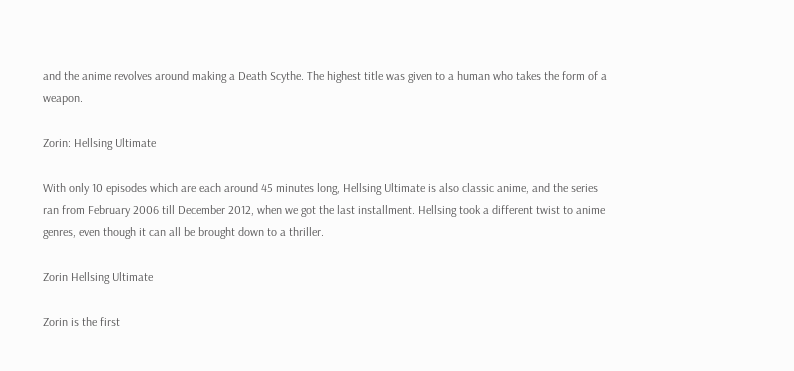and the anime revolves around making a Death Scythe. The highest title was given to a human who takes the form of a weapon.

Zorin: Hellsing Ultimate

With only 10 episodes which are each around 45 minutes long, Hellsing Ultimate is also classic anime, and the series ran from February 2006 till December 2012, when we got the last installment. Hellsing took a different twist to anime genres, even though it can all be brought down to a thriller.

Zorin Hellsing Ultimate

Zorin is the first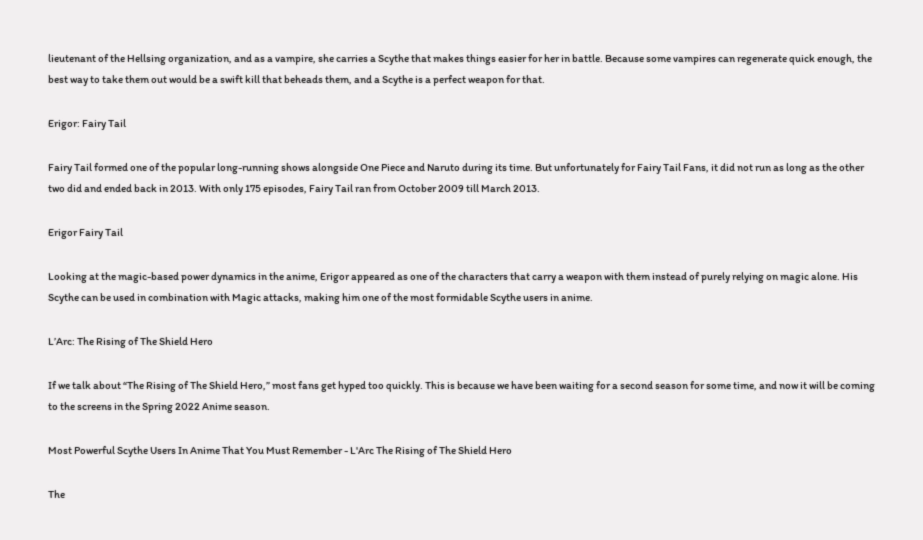lieutenant of the Hellsing organization, and as a vampire, she carries a Scythe that makes things easier for her in battle. Because some vampires can regenerate quick enough, the best way to take them out would be a swift kill that beheads them, and a Scythe is a perfect weapon for that.

Erigor: Fairy Tail

Fairy Tail formed one of the popular long-running shows alongside One Piece and Naruto during its time. But unfortunately for Fairy Tail Fans, it did not run as long as the other two did and ended back in 2013. With only 175 episodes, Fairy Tail ran from October 2009 till March 2013.

Erigor Fairy Tail

Looking at the magic-based power dynamics in the anime, Erigor appeared as one of the characters that carry a weapon with them instead of purely relying on magic alone. His Scythe can be used in combination with Magic attacks, making him one of the most formidable Scythe users in anime.

L’Arc: The Rising of The Shield Hero

If we talk about “The Rising of The Shield Hero,” most fans get hyped too quickly. This is because we have been waiting for a second season for some time, and now it will be coming to the screens in the Spring 2022 Anime season.

Most Powerful Scythe Users In Anime That You Must Remember - L'Arc The Rising of The Shield Hero

The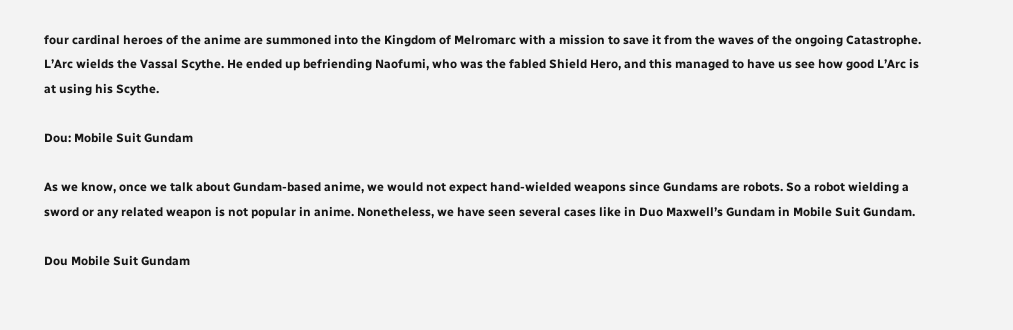four cardinal heroes of the anime are summoned into the Kingdom of Melromarc with a mission to save it from the waves of the ongoing Catastrophe. L’Arc wields the Vassal Scythe. He ended up befriending Naofumi, who was the fabled Shield Hero, and this managed to have us see how good L’Arc is at using his Scythe.

Dou: Mobile Suit Gundam

As we know, once we talk about Gundam-based anime, we would not expect hand-wielded weapons since Gundams are robots. So a robot wielding a sword or any related weapon is not popular in anime. Nonetheless, we have seen several cases like in Duo Maxwell’s Gundam in Mobile Suit Gundam.

Dou Mobile Suit Gundam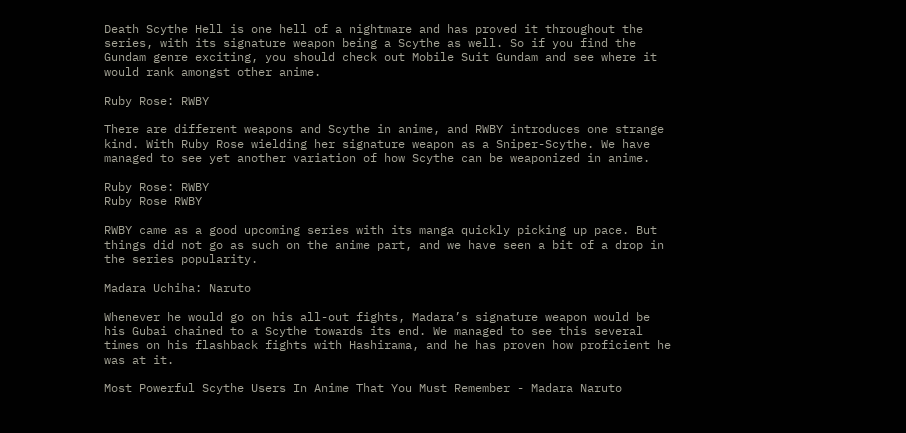Death Scythe Hell is one hell of a nightmare and has proved it throughout the series, with its signature weapon being a Scythe as well. So if you find the Gundam genre exciting, you should check out Mobile Suit Gundam and see where it would rank amongst other anime.

Ruby Rose: RWBY

There are different weapons and Scythe in anime, and RWBY introduces one strange kind. With Ruby Rose wielding her signature weapon as a Sniper-Scythe. We have managed to see yet another variation of how Scythe can be weaponized in anime.

Ruby Rose: RWBY
Ruby Rose RWBY

RWBY came as a good upcoming series with its manga quickly picking up pace. But things did not go as such on the anime part, and we have seen a bit of a drop in the series popularity.

Madara Uchiha: Naruto

Whenever he would go on his all-out fights, Madara’s signature weapon would be his Gubai chained to a Scythe towards its end. We managed to see this several times on his flashback fights with Hashirama, and he has proven how proficient he was at it.

Most Powerful Scythe Users In Anime That You Must Remember - Madara Naruto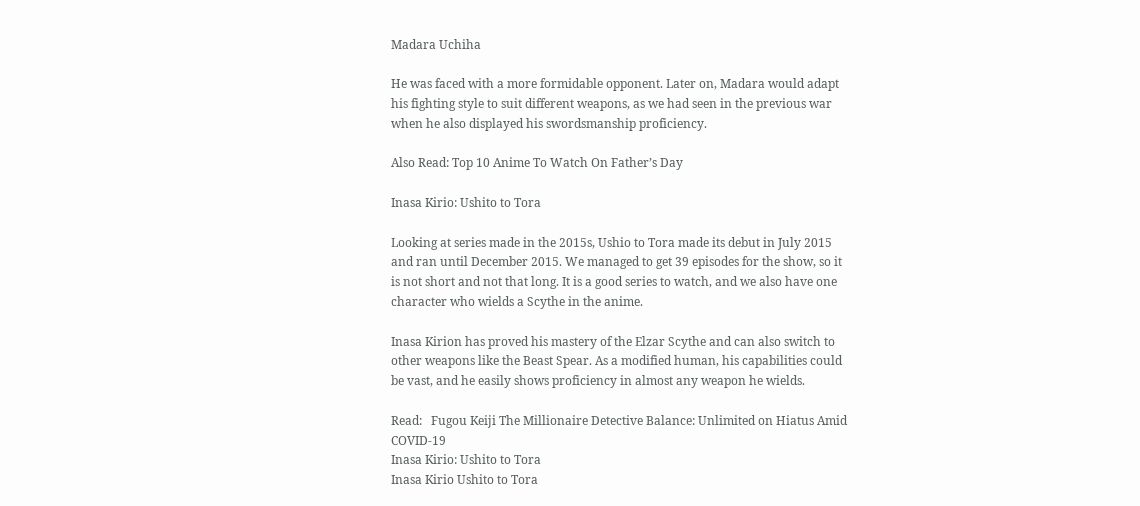Madara Uchiha

He was faced with a more formidable opponent. Later on, Madara would adapt his fighting style to suit different weapons, as we had seen in the previous war when he also displayed his swordsmanship proficiency.

Also Read: Top 10 Anime To Watch On Father’s Day

Inasa Kirio: Ushito to Tora

Looking at series made in the 2015s, Ushio to Tora made its debut in July 2015 and ran until December 2015. We managed to get 39 episodes for the show, so it is not short and not that long. It is a good series to watch, and we also have one character who wields a Scythe in the anime.

Inasa Kirion has proved his mastery of the Elzar Scythe and can also switch to other weapons like the Beast Spear. As a modified human, his capabilities could be vast, and he easily shows proficiency in almost any weapon he wields.

Read:   Fugou Keiji The Millionaire Detective Balance: Unlimited on Hiatus Amid COVID-19
Inasa Kirio: Ushito to Tora
Inasa Kirio Ushito to Tora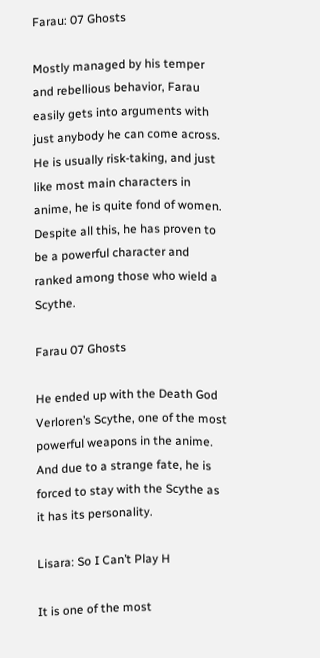Farau: 07 Ghosts

Mostly managed by his temper and rebellious behavior, Farau easily gets into arguments with just anybody he can come across. He is usually risk-taking, and just like most main characters in anime, he is quite fond of women. Despite all this, he has proven to be a powerful character and ranked among those who wield a Scythe.

Farau 07 Ghosts

He ended up with the Death God Verloren’s Scythe, one of the most powerful weapons in the anime. And due to a strange fate, he is forced to stay with the Scythe as it has its personality.

Lisara: So I Can’t Play H

It is one of the most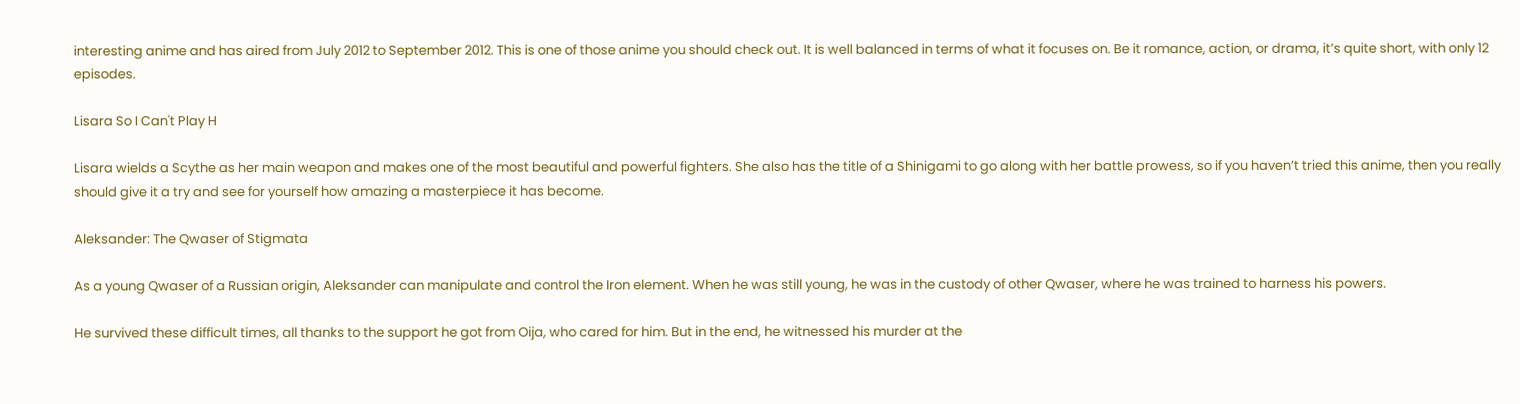interesting anime and has aired from July 2012 to September 2012. This is one of those anime you should check out. It is well balanced in terms of what it focuses on. Be it romance, action, or drama, it’s quite short, with only 12 episodes.

Lisara So I Can't Play H

Lisara wields a Scythe as her main weapon and makes one of the most beautiful and powerful fighters. She also has the title of a Shinigami to go along with her battle prowess, so if you haven’t tried this anime, then you really should give it a try and see for yourself how amazing a masterpiece it has become.

Aleksander: The Qwaser of Stigmata

As a young Qwaser of a Russian origin, Aleksander can manipulate and control the Iron element. When he was still young, he was in the custody of other Qwaser, where he was trained to harness his powers.

He survived these difficult times, all thanks to the support he got from Oija, who cared for him. But in the end, he witnessed his murder at the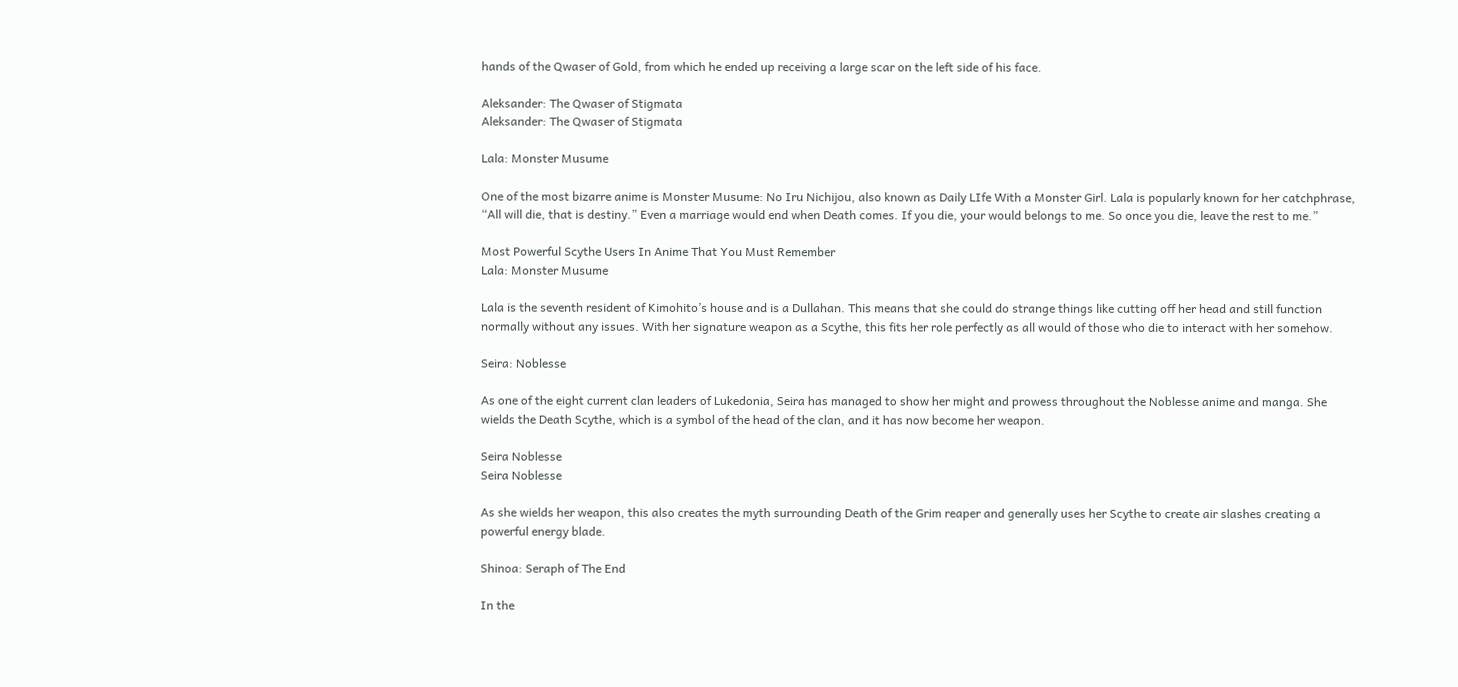hands of the Qwaser of Gold, from which he ended up receiving a large scar on the left side of his face.

Aleksander: The Qwaser of Stigmata
Aleksander: The Qwaser of Stigmata

Lala: Monster Musume

One of the most bizarre anime is Monster Musume: No Iru Nichijou, also known as Daily LIfe With a Monster Girl. Lala is popularly known for her catchphrase, “All will die, that is destiny.” Even a marriage would end when Death comes. If you die, your would belongs to me. So once you die, leave the rest to me.”

Most Powerful Scythe Users In Anime That You Must Remember
Lala: Monster Musume

Lala is the seventh resident of Kimohito’s house and is a Dullahan. This means that she could do strange things like cutting off her head and still function normally without any issues. With her signature weapon as a Scythe, this fits her role perfectly as all would of those who die to interact with her somehow.

Seira: Noblesse

As one of the eight current clan leaders of Lukedonia, Seira has managed to show her might and prowess throughout the Noblesse anime and manga. She wields the Death Scythe, which is a symbol of the head of the clan, and it has now become her weapon.

Seira Noblesse
Seira Noblesse

As she wields her weapon, this also creates the myth surrounding Death of the Grim reaper and generally uses her Scythe to create air slashes creating a powerful energy blade.

Shinoa: Seraph of The End

In the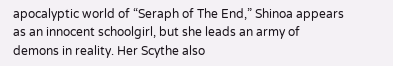apocalyptic world of “Seraph of The End,” Shinoa appears as an innocent schoolgirl, but she leads an army of demons in reality. Her Scythe also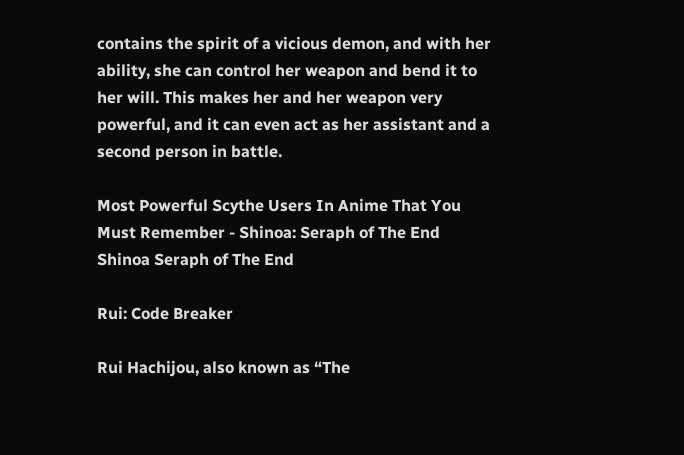contains the spirit of a vicious demon, and with her ability, she can control her weapon and bend it to her will. This makes her and her weapon very powerful, and it can even act as her assistant and a second person in battle.

Most Powerful Scythe Users In Anime That You Must Remember - Shinoa: Seraph of The End
Shinoa Seraph of The End

Rui: Code Breaker

Rui Hachijou, also known as “The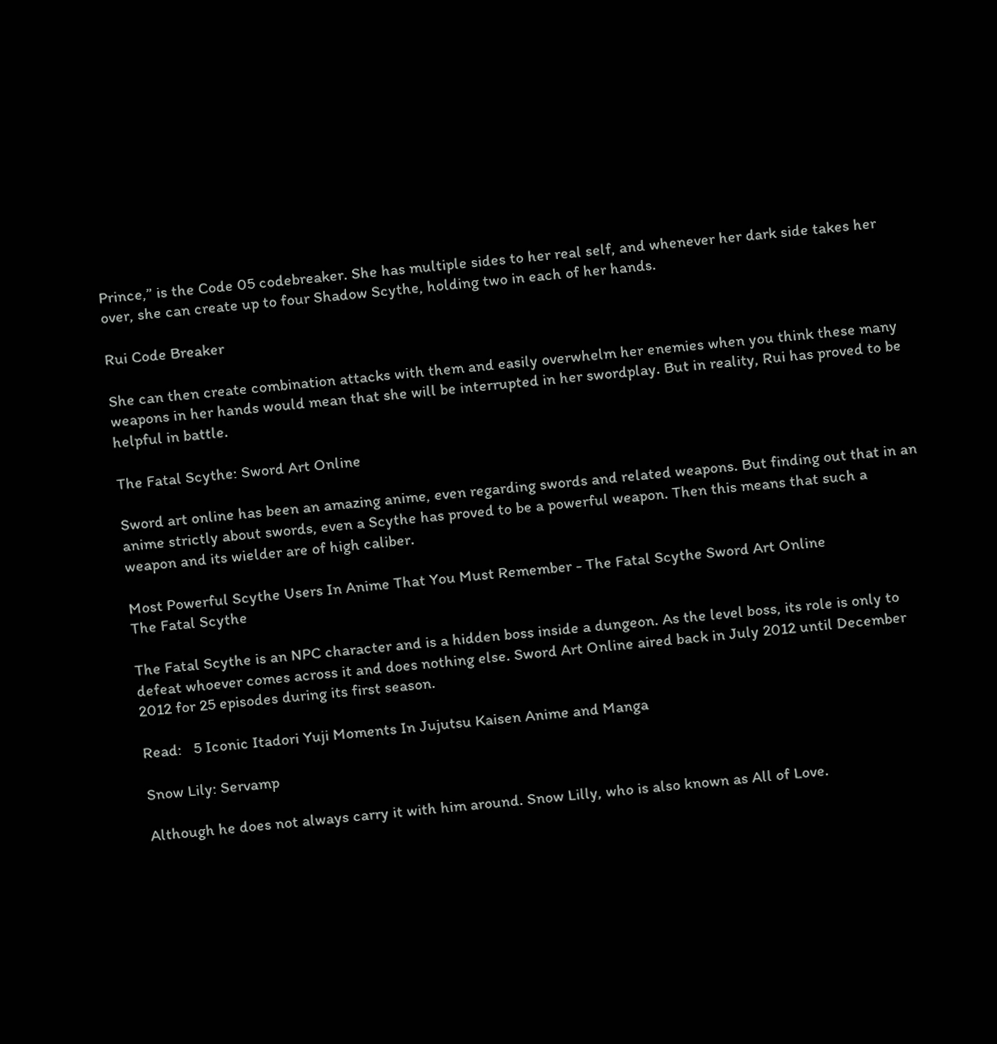Prince,” is the Code 05 codebreaker. She has multiple sides to her real self, and whenever her dark side takes her over, she can create up to four Shadow Scythe, holding two in each of her hands.

Rui Code Breaker

She can then create combination attacks with them and easily overwhelm her enemies when you think these many weapons in her hands would mean that she will be interrupted in her swordplay. But in reality, Rui has proved to be helpful in battle.

The Fatal Scythe: Sword Art Online

Sword art online has been an amazing anime, even regarding swords and related weapons. But finding out that in an anime strictly about swords, even a Scythe has proved to be a powerful weapon. Then this means that such a  weapon and its wielder are of high caliber.

Most Powerful Scythe Users In Anime That You Must Remember - The Fatal Scythe Sword Art Online
The Fatal Scythe

The Fatal Scythe is an NPC character and is a hidden boss inside a dungeon. As the level boss, its role is only to defeat whoever comes across it and does nothing else. Sword Art Online aired back in July 2012 until December 2012 for 25 episodes during its first season.

Read:   5 Iconic Itadori Yuji Moments In Jujutsu Kaisen Anime and Manga

Snow Lily: Servamp

Although he does not always carry it with him around. Snow Lilly, who is also known as All of Love.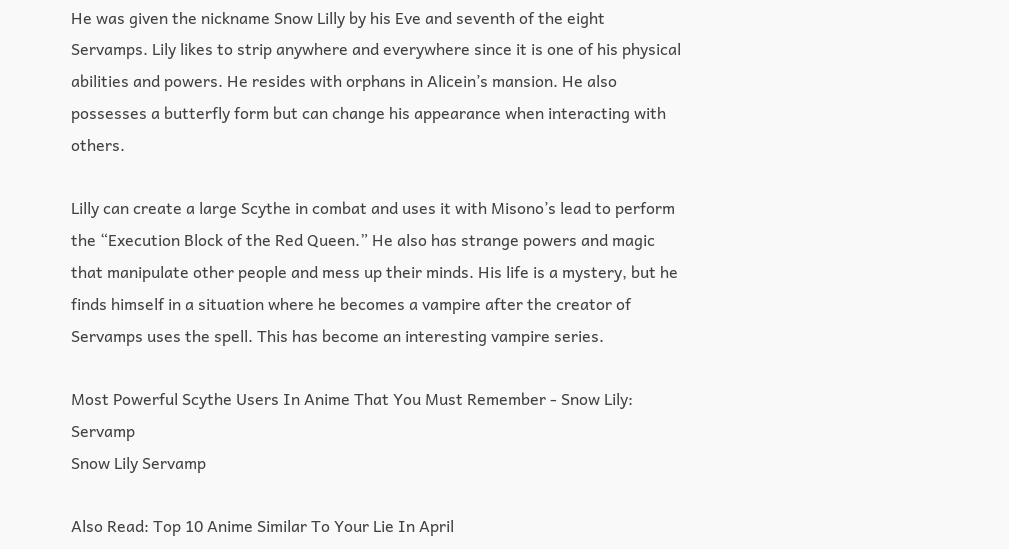He was given the nickname Snow Lilly by his Eve and seventh of the eight Servamps. Lily likes to strip anywhere and everywhere since it is one of his physical abilities and powers. He resides with orphans in Alicein’s mansion. He also possesses a butterfly form but can change his appearance when interacting with others.

Lilly can create a large Scythe in combat and uses it with Misono’s lead to perform the “Execution Block of the Red Queen.” He also has strange powers and magic that manipulate other people and mess up their minds. His life is a mystery, but he finds himself in a situation where he becomes a vampire after the creator of Servamps uses the spell. This has become an interesting vampire series.

Most Powerful Scythe Users In Anime That You Must Remember - Snow Lily: Servamp
Snow Lily Servamp

Also Read: Top 10 Anime Similar To Your Lie In April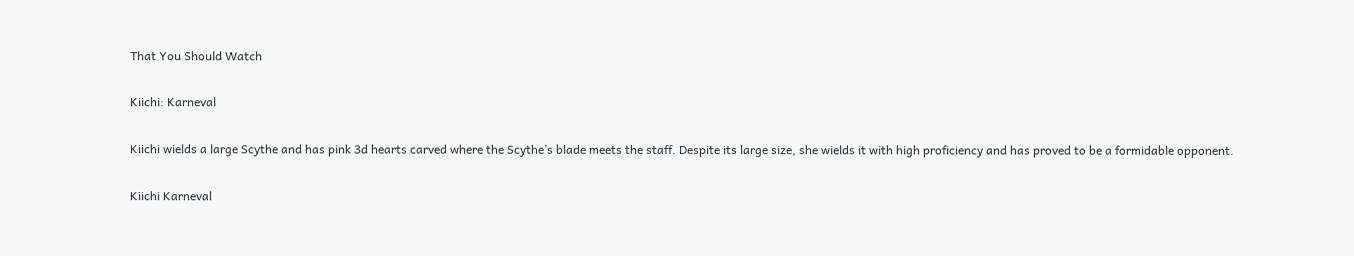That You Should Watch

Kiichi: Karneval

Kiichi wields a large Scythe and has pink 3d hearts carved where the Scythe’s blade meets the staff. Despite its large size, she wields it with high proficiency and has proved to be a formidable opponent.

Kiichi Karneval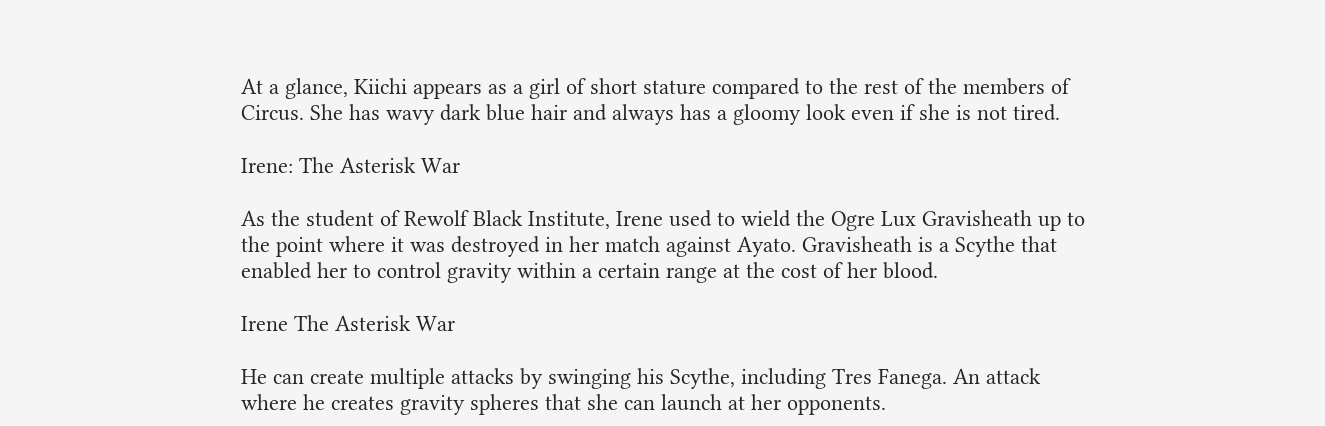At a glance, Kiichi appears as a girl of short stature compared to the rest of the members of Circus. She has wavy dark blue hair and always has a gloomy look even if she is not tired.

Irene: The Asterisk War

As the student of Rewolf Black Institute, Irene used to wield the Ogre Lux Gravisheath up to the point where it was destroyed in her match against Ayato. Gravisheath is a Scythe that enabled her to control gravity within a certain range at the cost of her blood.

Irene The Asterisk War

He can create multiple attacks by swinging his Scythe, including Tres Fanega. An attack where he creates gravity spheres that she can launch at her opponents.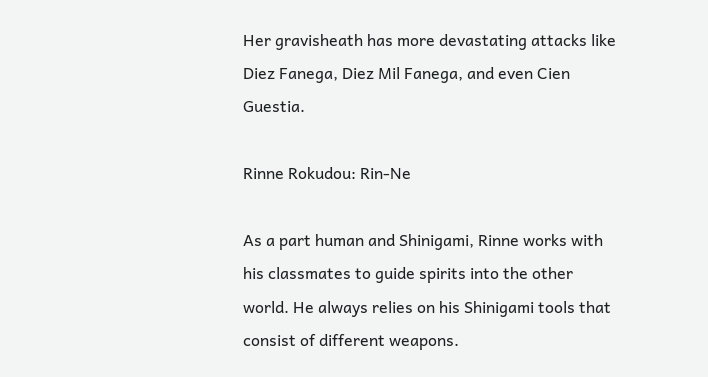Her gravisheath has more devastating attacks like Diez Fanega, Diez Mil Fanega, and even Cien Guestia.

Rinne Rokudou: Rin-Ne

As a part human and Shinigami, Rinne works with his classmates to guide spirits into the other world. He always relies on his Shinigami tools that consist of different weapons.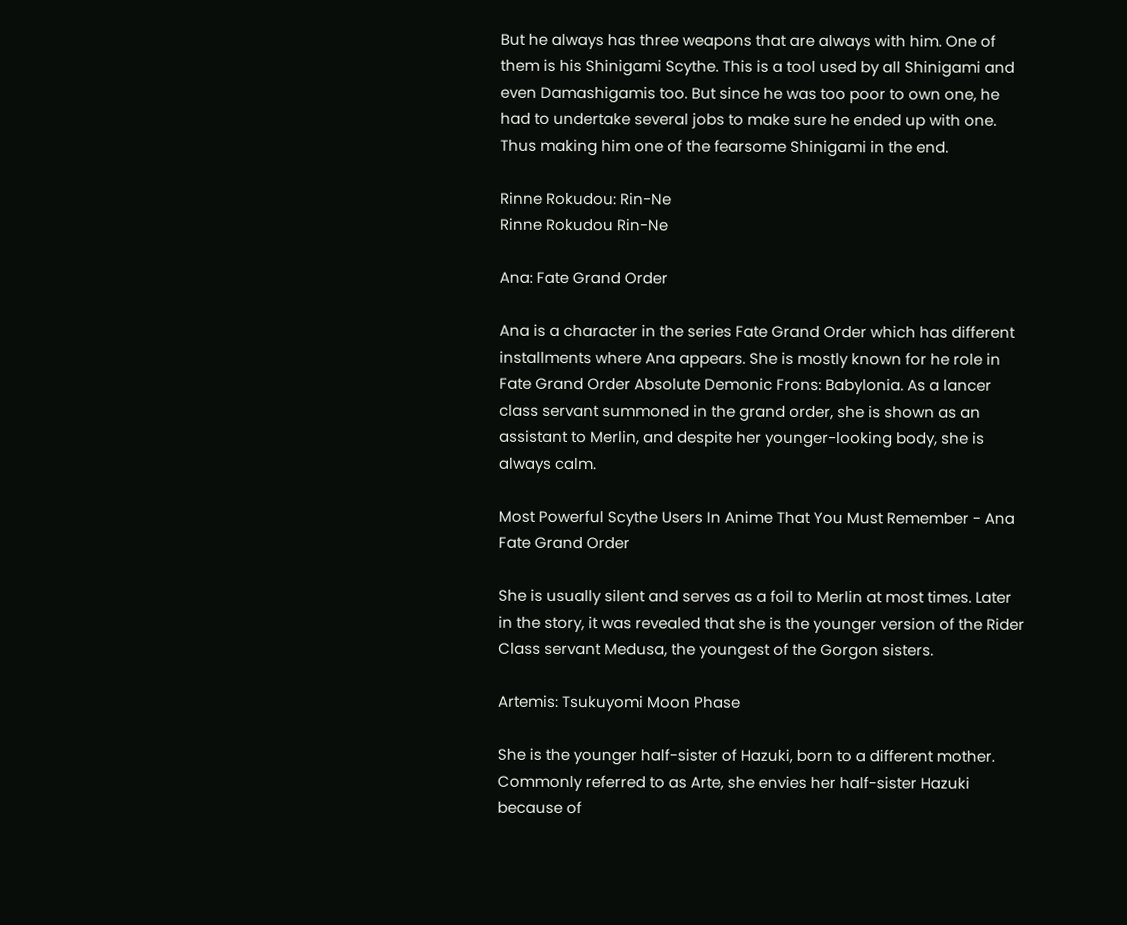But he always has three weapons that are always with him. One of them is his Shinigami Scythe. This is a tool used by all Shinigami and even Damashigamis too. But since he was too poor to own one, he had to undertake several jobs to make sure he ended up with one. Thus making him one of the fearsome Shinigami in the end.

Rinne Rokudou: Rin-Ne
Rinne Rokudou Rin-Ne

Ana: Fate Grand Order

Ana is a character in the series Fate Grand Order which has different installments where Ana appears. She is mostly known for he role in Fate Grand Order Absolute Demonic Frons: Babylonia. As a lancer class servant summoned in the grand order, she is shown as an assistant to Merlin, and despite her younger-looking body, she is always calm.

Most Powerful Scythe Users In Anime That You Must Remember - Ana Fate Grand Order

She is usually silent and serves as a foil to Merlin at most times. Later in the story, it was revealed that she is the younger version of the Rider Class servant Medusa, the youngest of the Gorgon sisters.

Artemis: Tsukuyomi Moon Phase

She is the younger half-sister of Hazuki, born to a different mother. Commonly referred to as Arte, she envies her half-sister Hazuki because of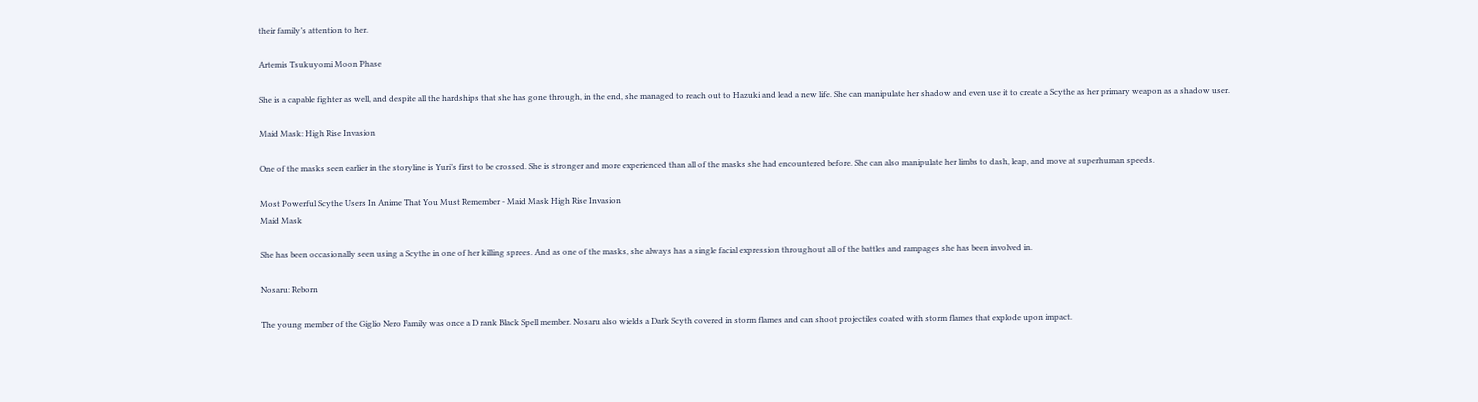their family’s attention to her.

Artemis Tsukuyomi Moon Phase

She is a capable fighter as well, and despite all the hardships that she has gone through, in the end, she managed to reach out to Hazuki and lead a new life. She can manipulate her shadow and even use it to create a Scythe as her primary weapon as a shadow user.

Maid Mask: High Rise Invasion

One of the masks seen earlier in the storyline is Yuri’s first to be crossed. She is stronger and more experienced than all of the masks she had encountered before. She can also manipulate her limbs to dash, leap, and move at superhuman speeds.

Most Powerful Scythe Users In Anime That You Must Remember - Maid Mask High Rise Invasion
Maid Mask

She has been occasionally seen using a Scythe in one of her killing sprees. And as one of the masks, she always has a single facial expression throughout all of the battles and rampages she has been involved in.

Nosaru: Reborn

The young member of the Giglio Nero Family was once a D rank Black Spell member. Nosaru also wields a Dark Scyth covered in storm flames and can shoot projectiles coated with storm flames that explode upon impact.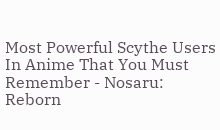Most Powerful Scythe Users In Anime That You Must Remember - Nosaru: Reborn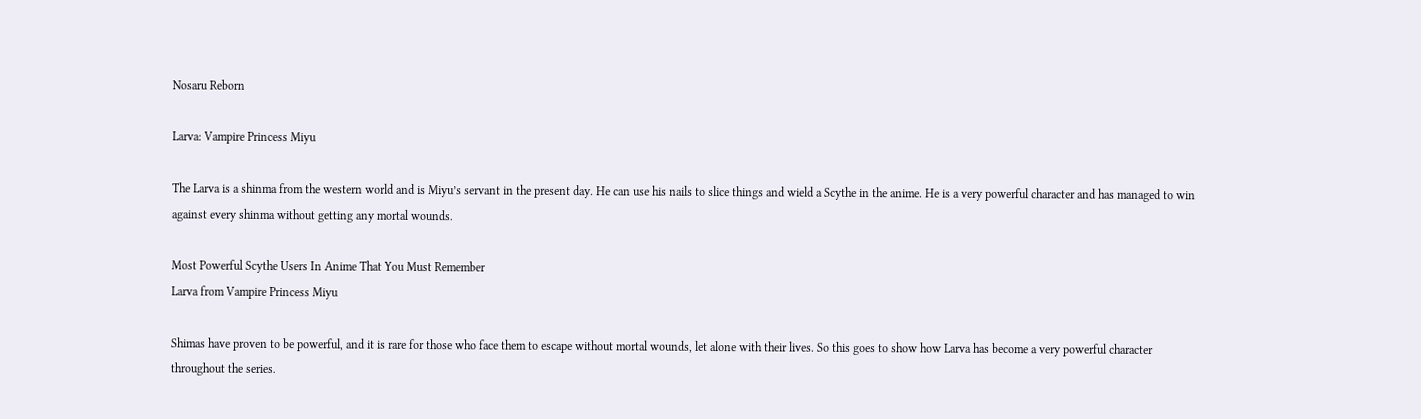Nosaru Reborn

Larva: Vampire Princess Miyu

The Larva is a shinma from the western world and is Miyu’s servant in the present day. He can use his nails to slice things and wield a Scythe in the anime. He is a very powerful character and has managed to win against every shinma without getting any mortal wounds.

Most Powerful Scythe Users In Anime That You Must Remember
Larva from Vampire Princess Miyu

Shimas have proven to be powerful, and it is rare for those who face them to escape without mortal wounds, let alone with their lives. So this goes to show how Larva has become a very powerful character throughout the series.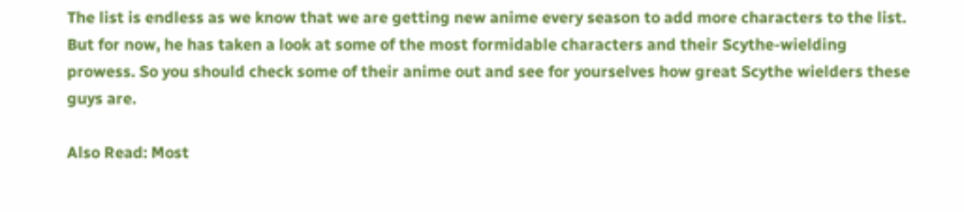The list is endless as we know that we are getting new anime every season to add more characters to the list. But for now, he has taken a look at some of the most formidable characters and their Scythe-wielding prowess. So you should check some of their anime out and see for yourselves how great Scythe wielders these guys are.

Also Read: Most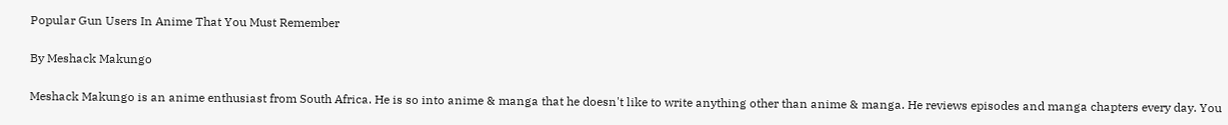Popular Gun Users In Anime That You Must Remember

By Meshack Makungo

Meshack Makungo is an anime enthusiast from South Africa. He is so into anime & manga that he doesn't like to write anything other than anime & manga. He reviews episodes and manga chapters every day. You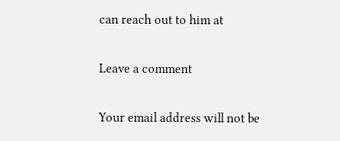can reach out to him at

Leave a comment

Your email address will not be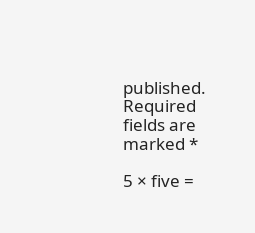published. Required fields are marked *

5 × five =